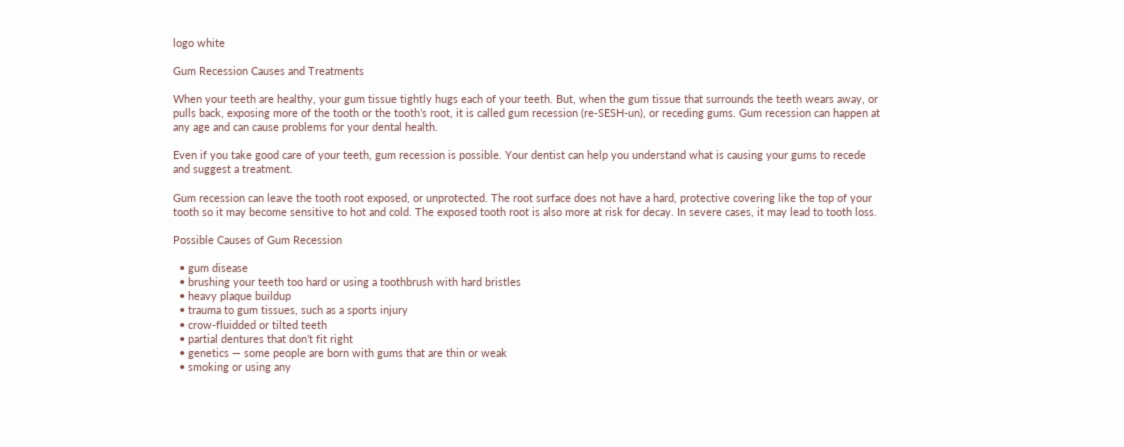logo white

Gum Recession Causes and Treatments

When your teeth are healthy, your gum tissue tightly hugs each of your teeth. But, when the gum tissue that surrounds the teeth wears away, or pulls back, exposing more of the tooth or the tooth’s root, it is called gum recession (re-SESH-un), or receding gums. Gum recession can happen at any age and can cause problems for your dental health.

Even if you take good care of your teeth, gum recession is possible. Your dentist can help you understand what is causing your gums to recede and suggest a treatment.

Gum recession can leave the tooth root exposed, or unprotected. The root surface does not have a hard, protective covering like the top of your tooth so it may become sensitive to hot and cold. The exposed tooth root is also more at risk for decay. In severe cases, it may lead to tooth loss.

Possible Causes of Gum Recession

  • gum disease
  • brushing your teeth too hard or using a toothbrush with hard bristles
  • heavy plaque buildup
  • trauma to gum tissues, such as a sports injury
  • crow-fluidded or tilted teeth
  • partial dentures that don’t fit right
  • genetics — some people are born with gums that are thin or weak
  • smoking or using any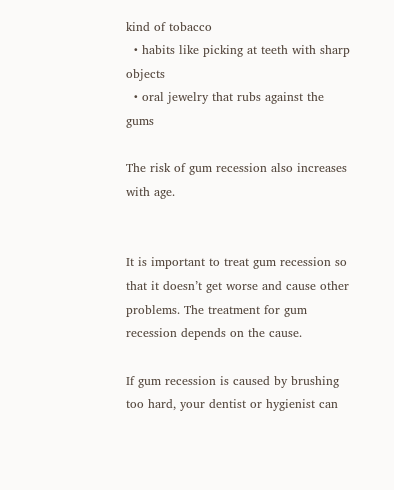kind of tobacco
  • habits like picking at teeth with sharp objects
  • oral jewelry that rubs against the gums

The risk of gum recession also increases with age.


It is important to treat gum recession so that it doesn’t get worse and cause other problems. The treatment for gum recession depends on the cause.

If gum recession is caused by brushing too hard, your dentist or hygienist can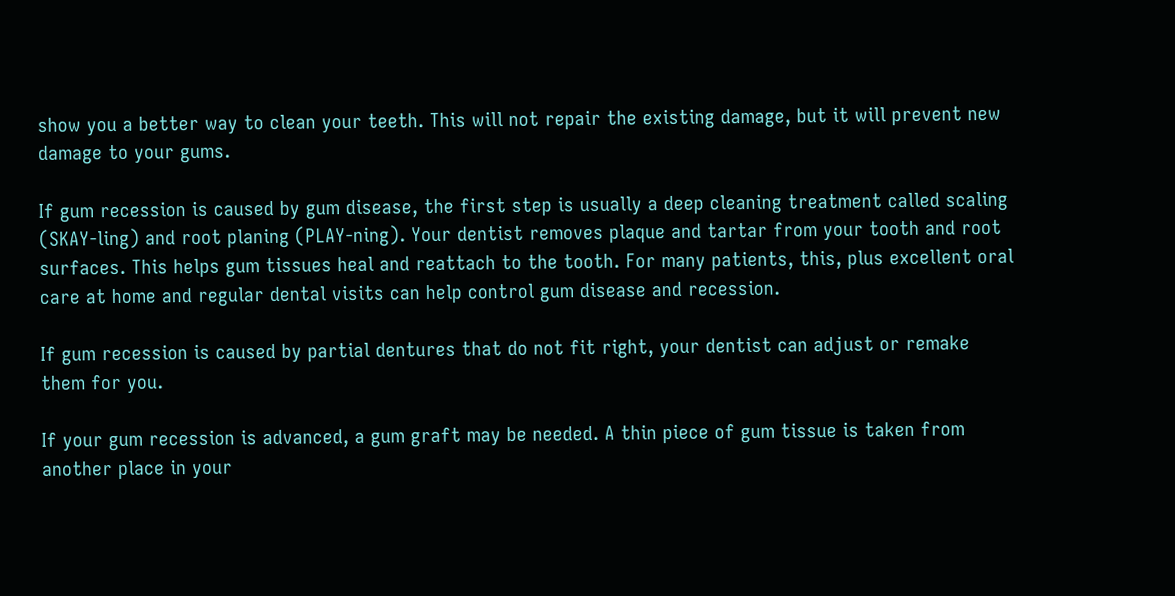show you a better way to clean your teeth. This will not repair the existing damage, but it will prevent new damage to your gums.

If gum recession is caused by gum disease, the first step is usually a deep cleaning treatment called scaling (SKAY-ling) and root planing (PLAY-ning). Your dentist removes plaque and tartar from your tooth and root surfaces. This helps gum tissues heal and reattach to the tooth. For many patients, this, plus excellent oral care at home and regular dental visits can help control gum disease and recession.

If gum recession is caused by partial dentures that do not fit right, your dentist can adjust or remake them for you.

If your gum recession is advanced, a gum graft may be needed. A thin piece of gum tissue is taken from another place in your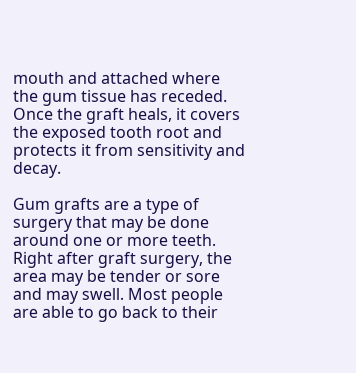mouth and attached where the gum tissue has receded. Once the graft heals, it covers the exposed tooth root and protects it from sensitivity and decay.

Gum grafts are a type of surgery that may be done around one or more teeth. Right after graft surgery, the area may be tender or sore and may swell. Most people are able to go back to their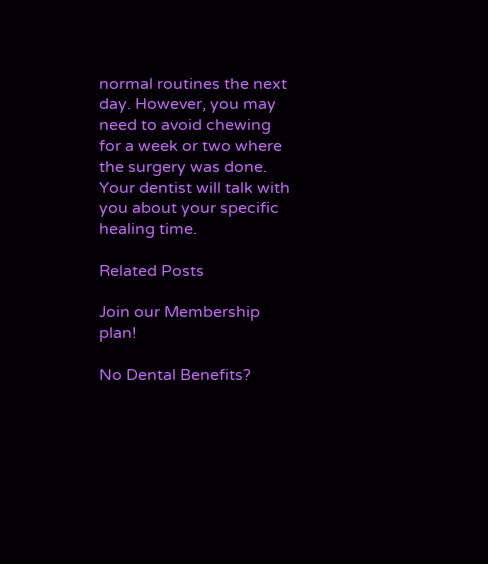normal routines the next day. However, you may need to avoid chewing for a week or two where the surgery was done. Your dentist will talk with you about your specific healing time.

Related Posts

Join our Membership plan!

No Dental Benefits?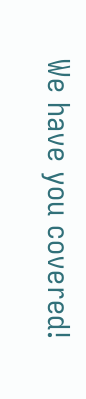We have you covered!